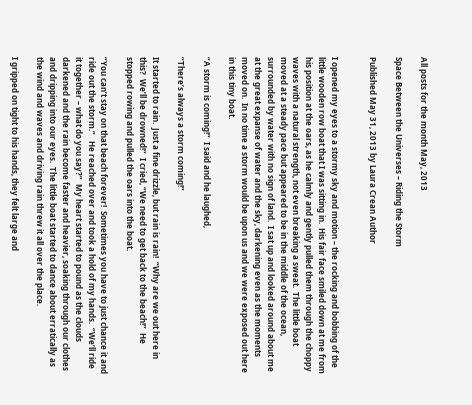All posts for the month May, 2013

Space Between the Universes – Riding the Storm

Published May 31, 2013 by Laura Crean Author


I opened my eyes to a stormy sky and motion – the rocking and bobbing of the little wooden row boat that I was sitting in.  His fair face smiled down at me from his position at the oars, as he calmly and gently pulled them through the choppy waves with a natural strength, not even breaking a sweat.  The little boat moved at a steady pace but appeared to be in the middle of the ocean, surrounded by water with no sign of land.  I sat up and looked around about me at the great expanse of water and the sky, darkening even as the moments moved on.  In no time a storm would be upon us and we were exposed out here in this tiny boat.

“A storm is coming!”  I said and he laughed,

“There’s always a storm coming!”

It started to rain.  Just a fine drizzle, but rain is rain!  “Why are we out here in this?  We’ll be drowned!”  I cried, “We need to get back to the beach!”  He stopped rowing and pulled the oars into the boat.

“You can’t stay on that beach forever!  Sometimes you have to just chance it and ride out the storm.”   He reached over and took a hold of my hands.  “We’ll ride it together – what do you say?”  My heart started to pound as the clouds darkened and the rain become faster and heavier, soaking through our clothes and dripping into our eyes.  The little boat started to dance about erratically as the wind and waves and driving rain threw it all over the place.

I gripped on tight to his hands, they felt large and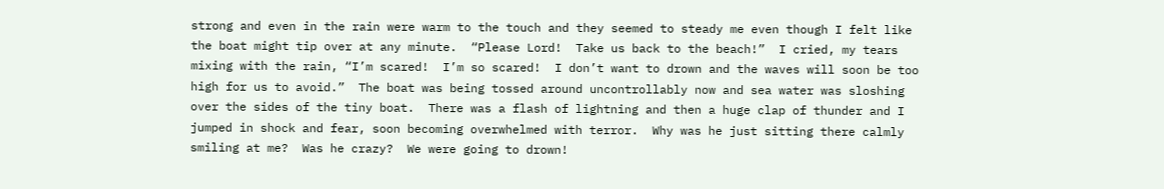strong and even in the rain were warm to the touch and they seemed to steady me even though I felt like the boat might tip over at any minute.  “Please Lord!  Take us back to the beach!”  I cried, my tears mixing with the rain, “I’m scared!  I’m so scared!  I don’t want to drown and the waves will soon be too high for us to avoid.”  The boat was being tossed around uncontrollably now and sea water was sloshing over the sides of the tiny boat.  There was a flash of lightning and then a huge clap of thunder and I jumped in shock and fear, soon becoming overwhelmed with terror.  Why was he just sitting there calmly smiling at me?  Was he crazy?  We were going to drown!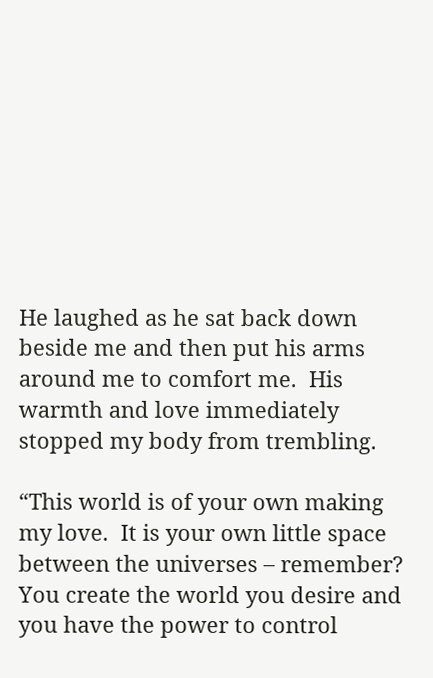He laughed as he sat back down beside me and then put his arms around me to comfort me.  His warmth and love immediately stopped my body from trembling.

“This world is of your own making my love.  It is your own little space between the universes – remember?  You create the world you desire and you have the power to control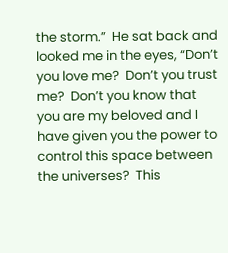the storm.”  He sat back and looked me in the eyes, “Don’t you love me?  Don’t you trust me?  Don’t you know that you are my beloved and I have given you the power to control this space between the universes?  This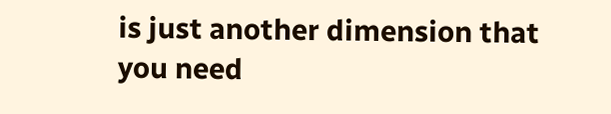is just another dimension that you need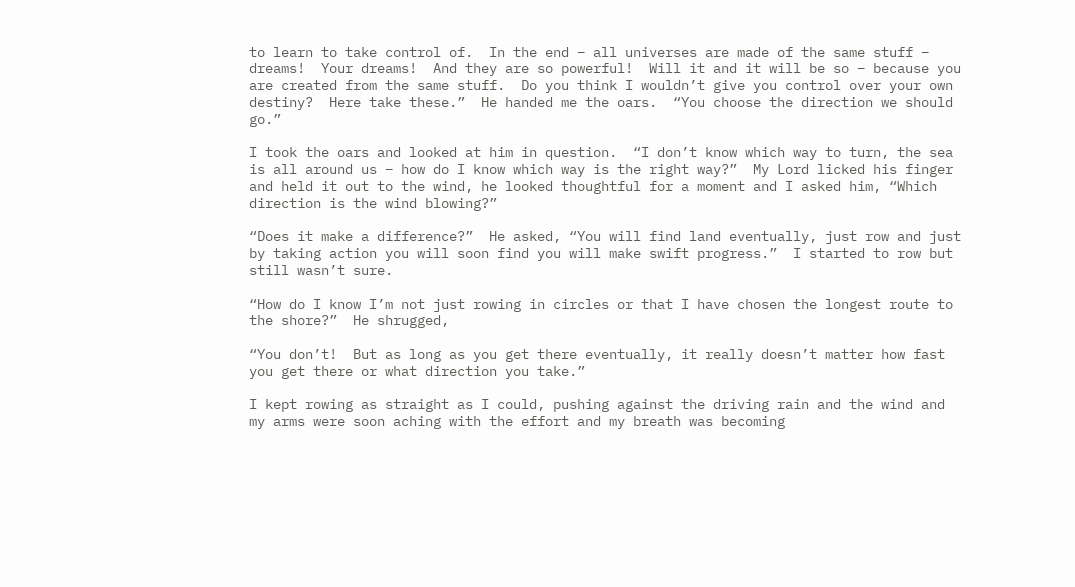to learn to take control of.  In the end – all universes are made of the same stuff – dreams!  Your dreams!  And they are so powerful!  Will it and it will be so – because you are created from the same stuff.  Do you think I wouldn’t give you control over your own destiny?  Here take these.”  He handed me the oars.  “You choose the direction we should go.”

I took the oars and looked at him in question.  “I don’t know which way to turn, the sea is all around us – how do I know which way is the right way?”  My Lord licked his finger and held it out to the wind, he looked thoughtful for a moment and I asked him, “Which direction is the wind blowing?”

“Does it make a difference?”  He asked, “You will find land eventually, just row and just by taking action you will soon find you will make swift progress.”  I started to row but still wasn’t sure.

“How do I know I’m not just rowing in circles or that I have chosen the longest route to the shore?”  He shrugged,

“You don’t!  But as long as you get there eventually, it really doesn’t matter how fast you get there or what direction you take.”

I kept rowing as straight as I could, pushing against the driving rain and the wind and my arms were soon aching with the effort and my breath was becoming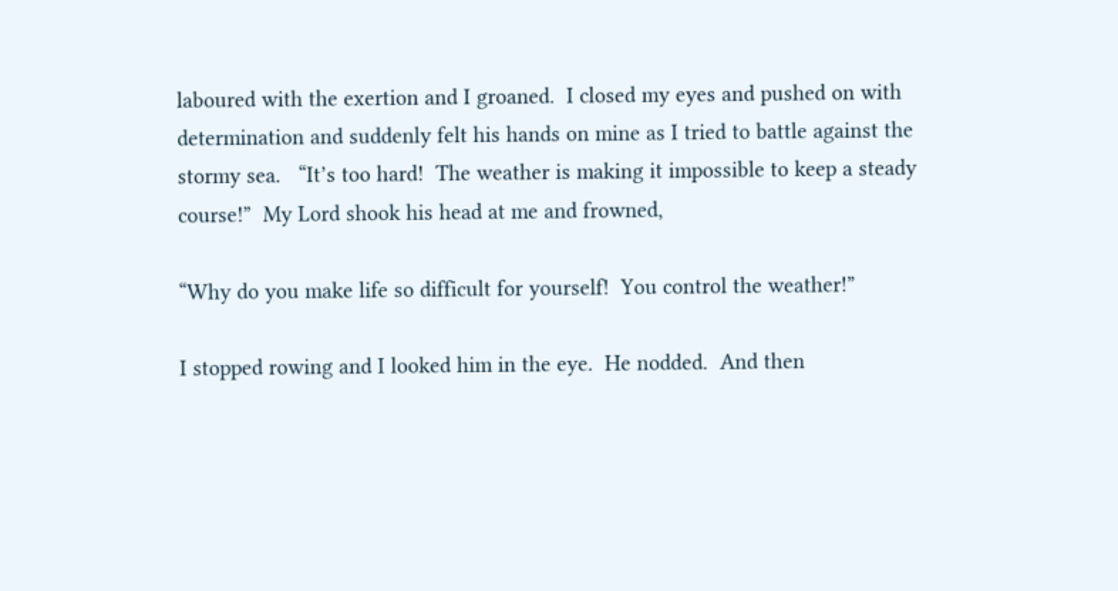laboured with the exertion and I groaned.  I closed my eyes and pushed on with determination and suddenly felt his hands on mine as I tried to battle against the stormy sea.   “It’s too hard!  The weather is making it impossible to keep a steady course!”  My Lord shook his head at me and frowned,

“Why do you make life so difficult for yourself!  You control the weather!”

I stopped rowing and I looked him in the eye.  He nodded.  And then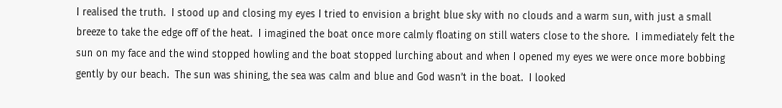I realised the truth.  I stood up and closing my eyes I tried to envision a bright blue sky with no clouds and a warm sun, with just a small breeze to take the edge off of the heat.  I imagined the boat once more calmly floating on still waters close to the shore.  I immediately felt the sun on my face and the wind stopped howling and the boat stopped lurching about and when I opened my eyes we were once more bobbing gently by our beach.  The sun was shining, the sea was calm and blue and God wasn’t in the boat.  I looked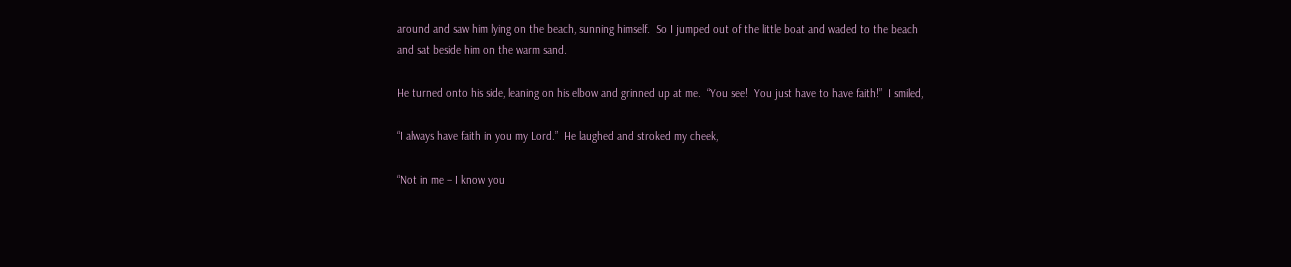around and saw him lying on the beach, sunning himself.  So I jumped out of the little boat and waded to the beach and sat beside him on the warm sand.

He turned onto his side, leaning on his elbow and grinned up at me.  “You see!  You just have to have faith!”  I smiled,

“I always have faith in you my Lord.”  He laughed and stroked my cheek,

“Not in me – I know you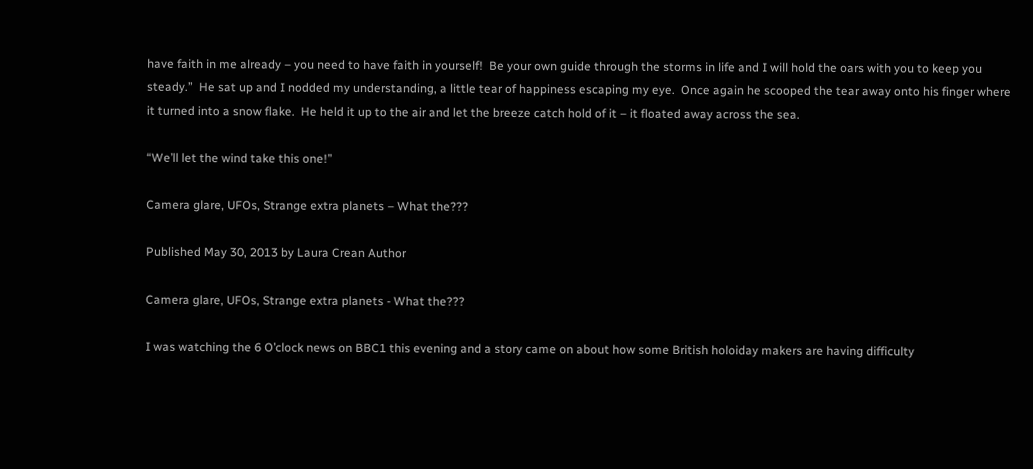have faith in me already – you need to have faith in yourself!  Be your own guide through the storms in life and I will hold the oars with you to keep you steady.”  He sat up and I nodded my understanding, a little tear of happiness escaping my eye.  Once again he scooped the tear away onto his finger where it turned into a snow flake.  He held it up to the air and let the breeze catch hold of it – it floated away across the sea.

“We’ll let the wind take this one!”

Camera glare, UFOs, Strange extra planets – What the???

Published May 30, 2013 by Laura Crean Author

Camera glare, UFOs, Strange extra planets - What the???

I was watching the 6 O’clock news on BBC1 this evening and a story came on about how some British holoiday makers are having difficulty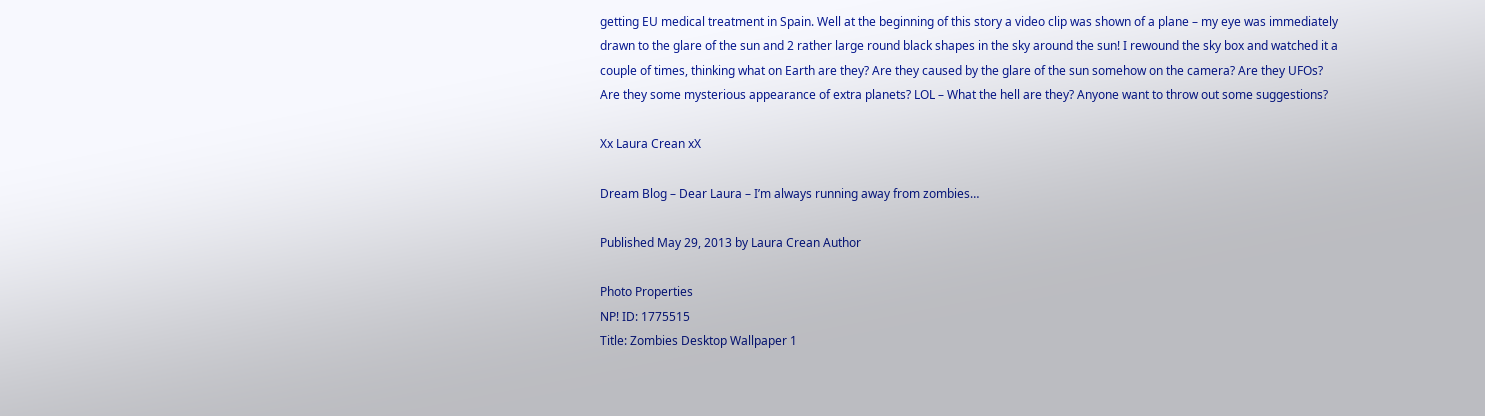getting EU medical treatment in Spain. Well at the beginning of this story a video clip was shown of a plane – my eye was immediately drawn to the glare of the sun and 2 rather large round black shapes in the sky around the sun! I rewound the sky box and watched it a couple of times, thinking what on Earth are they? Are they caused by the glare of the sun somehow on the camera? Are they UFOs? Are they some mysterious appearance of extra planets? LOL – What the hell are they? Anyone want to throw out some suggestions?

Xx Laura Crean xX

Dream Blog – Dear Laura – I’m always running away from zombies…

Published May 29, 2013 by Laura Crean Author

Photo Properties
NP! ID: 1775515
Title: Zombies Desktop Wallpaper 1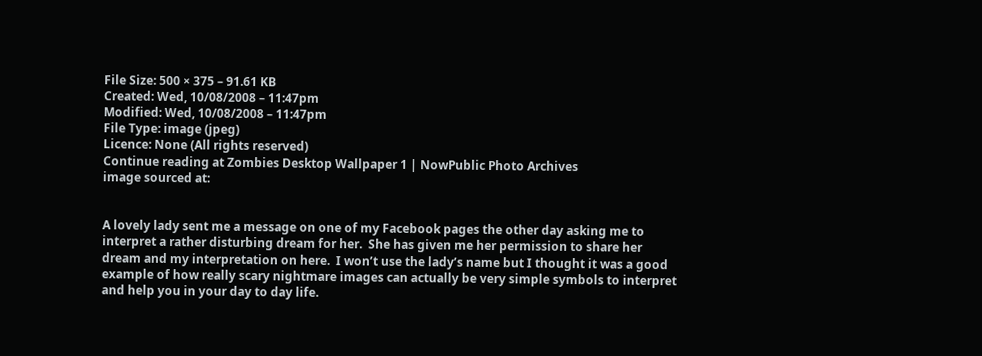File Size: 500 × 375 – 91.61 KB
Created: Wed, 10/08/2008 – 11:47pm
Modified: Wed, 10/08/2008 – 11:47pm
File Type: image (jpeg)
Licence: None (All rights reserved)
Continue reading at Zombies Desktop Wallpaper 1 | NowPublic Photo Archives
image sourced at:


A lovely lady sent me a message on one of my Facebook pages the other day asking me to interpret a rather disturbing dream for her.  She has given me her permission to share her dream and my interpretation on here.  I won’t use the lady’s name but I thought it was a good example of how really scary nightmare images can actually be very simple symbols to interpret and help you in your day to day life.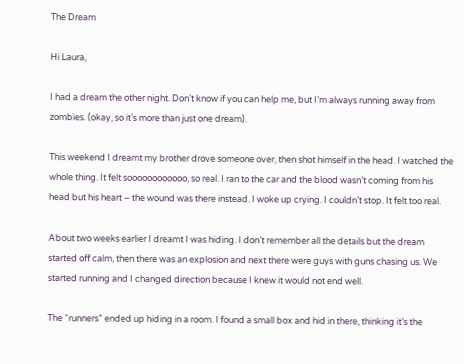The Dream

Hi Laura,

I had a dream the other night. Don’t know if you can help me, but I’m always running away from zombies. (okay, so it’s more than just one dream).

This weekend I dreamt my brother drove someone over, then shot himself in the head. I watched the whole thing. It felt soooooooooooo, so real. I ran to the car and the blood wasn’t coming from his head but his heart – the wound was there instead. I woke up crying. I couldn’t stop. It felt too real.

About two weeks earlier I dreamt I was hiding. I don’t remember all the details but the dream started off calm, then there was an explosion and next there were guys with guns chasing us. We started running and I changed direction because I knew it would not end well.

The “runners” ended up hiding in a room. I found a small box and hid in there, thinking it’s the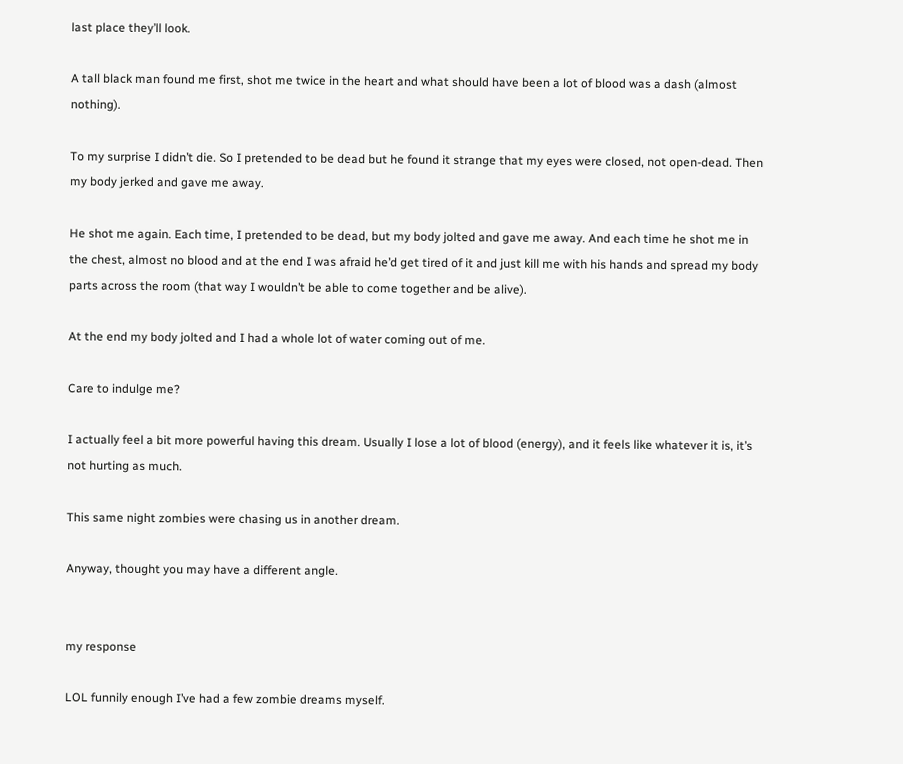last place they’ll look.

A tall black man found me first, shot me twice in the heart and what should have been a lot of blood was a dash (almost nothing).

To my surprise I didn’t die. So I pretended to be dead but he found it strange that my eyes were closed, not open-dead. Then my body jerked and gave me away.

He shot me again. Each time, I pretended to be dead, but my body jolted and gave me away. And each time he shot me in the chest, almost no blood and at the end I was afraid he’d get tired of it and just kill me with his hands and spread my body parts across the room (that way I wouldn’t be able to come together and be alive).

At the end my body jolted and I had a whole lot of water coming out of me.

Care to indulge me?

I actually feel a bit more powerful having this dream. Usually I lose a lot of blood (energy), and it feels like whatever it is, it’s not hurting as much.

This same night zombies were chasing us in another dream.

Anyway, thought you may have a different angle.


my response

LOL funnily enough I’ve had a few zombie dreams myself.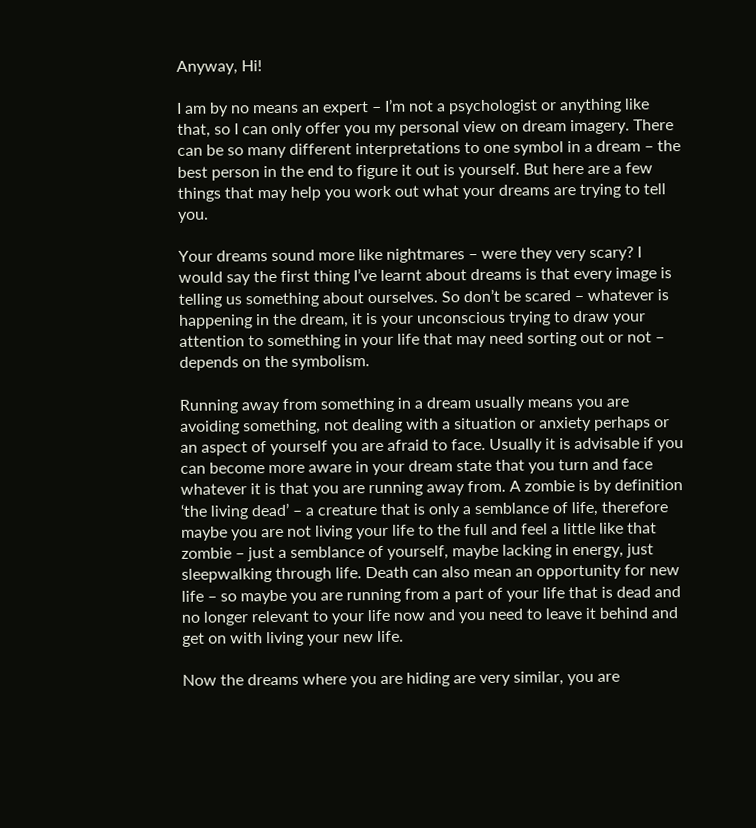Anyway, Hi!

I am by no means an expert – I’m not a psychologist or anything like that, so I can only offer you my personal view on dream imagery. There can be so many different interpretations to one symbol in a dream – the best person in the end to figure it out is yourself. But here are a few things that may help you work out what your dreams are trying to tell you.

Your dreams sound more like nightmares – were they very scary? I would say the first thing I’ve learnt about dreams is that every image is telling us something about ourselves. So don’t be scared – whatever is happening in the dream, it is your unconscious trying to draw your attention to something in your life that may need sorting out or not – depends on the symbolism.

Running away from something in a dream usually means you are avoiding something, not dealing with a situation or anxiety perhaps or an aspect of yourself you are afraid to face. Usually it is advisable if you can become more aware in your dream state that you turn and face whatever it is that you are running away from. A zombie is by definition ‘the living dead’ – a creature that is only a semblance of life, therefore maybe you are not living your life to the full and feel a little like that zombie – just a semblance of yourself, maybe lacking in energy, just sleepwalking through life. Death can also mean an opportunity for new life – so maybe you are running from a part of your life that is dead and no longer relevant to your life now and you need to leave it behind and get on with living your new life.

Now the dreams where you are hiding are very similar, you are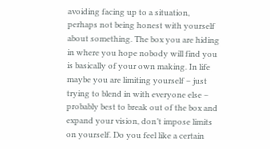avoiding facing up to a situation, perhaps not being honest with yourself about something. The box you are hiding in where you hope nobody will find you is basically of your own making. In life maybe you are limiting yourself – just trying to blend in with everyone else – probably best to break out of the box and expand your vision, don’t impose limits on yourself. Do you feel like a certain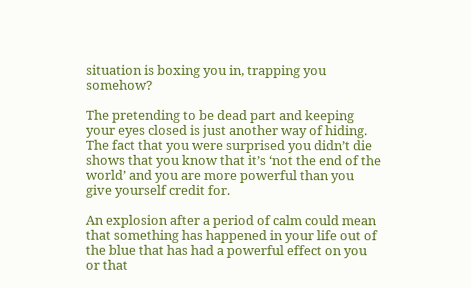situation is boxing you in, trapping you somehow?

The pretending to be dead part and keeping your eyes closed is just another way of hiding. The fact that you were surprised you didn’t die shows that you know that it’s ‘not the end of the world’ and you are more powerful than you give yourself credit for.

An explosion after a period of calm could mean that something has happened in your life out of the blue that has had a powerful effect on you or that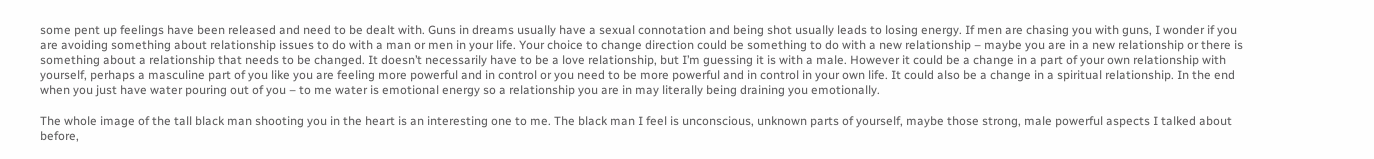some pent up feelings have been released and need to be dealt with. Guns in dreams usually have a sexual connotation and being shot usually leads to losing energy. If men are chasing you with guns, I wonder if you are avoiding something about relationship issues to do with a man or men in your life. Your choice to change direction could be something to do with a new relationship – maybe you are in a new relationship or there is something about a relationship that needs to be changed. It doesn’t necessarily have to be a love relationship, but I’m guessing it is with a male. However it could be a change in a part of your own relationship with yourself, perhaps a masculine part of you like you are feeling more powerful and in control or you need to be more powerful and in control in your own life. It could also be a change in a spiritual relationship. In the end when you just have water pouring out of you – to me water is emotional energy so a relationship you are in may literally being draining you emotionally.

The whole image of the tall black man shooting you in the heart is an interesting one to me. The black man I feel is unconscious, unknown parts of yourself, maybe those strong, male powerful aspects I talked about before,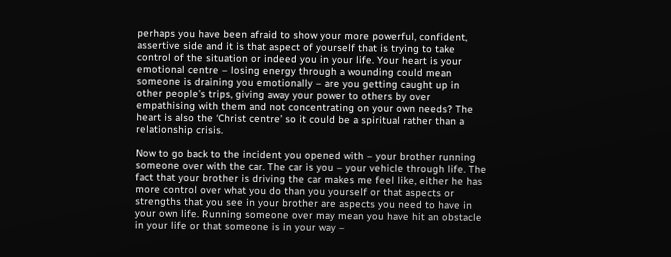perhaps you have been afraid to show your more powerful, confident, assertive side and it is that aspect of yourself that is trying to take control of the situation or indeed you in your life. Your heart is your emotional centre – losing energy through a wounding could mean someone is draining you emotionally – are you getting caught up in other people’s trips, giving away your power to others by over empathising with them and not concentrating on your own needs? The heart is also the ‘Christ centre’ so it could be a spiritual rather than a relationship crisis.

Now to go back to the incident you opened with – your brother running someone over with the car. The car is you – your vehicle through life. The fact that your brother is driving the car makes me feel like, either he has more control over what you do than you yourself or that aspects or strengths that you see in your brother are aspects you need to have in your own life. Running someone over may mean you have hit an obstacle in your life or that someone is in your way –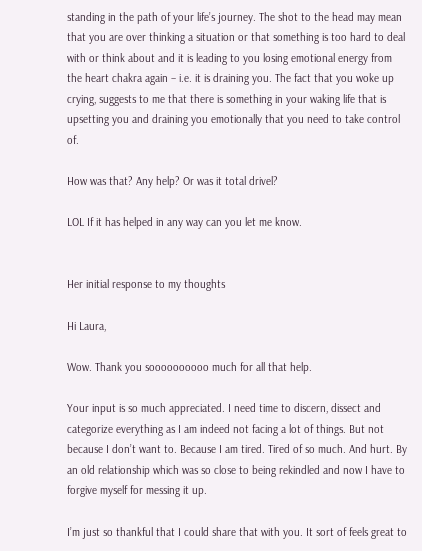standing in the path of your life’s journey. The shot to the head may mean that you are over thinking a situation or that something is too hard to deal with or think about and it is leading to you losing emotional energy from the heart chakra again – i.e. it is draining you. The fact that you woke up crying, suggests to me that there is something in your waking life that is upsetting you and draining you emotionally that you need to take control of.

How was that? Any help? Or was it total drivel?

LOL If it has helped in any way can you let me know.


Her initial response to my thoughts

Hi Laura,

Wow. Thank you soooooooooo much for all that help.

Your input is so much appreciated. I need time to discern, dissect and categorize everything as I am indeed not facing a lot of things. But not because I don’t want to. Because I am tired. Tired of so much. And hurt. By an old relationship which was so close to being rekindled and now I have to forgive myself for messing it up.

I’m just so thankful that I could share that with you. It sort of feels great to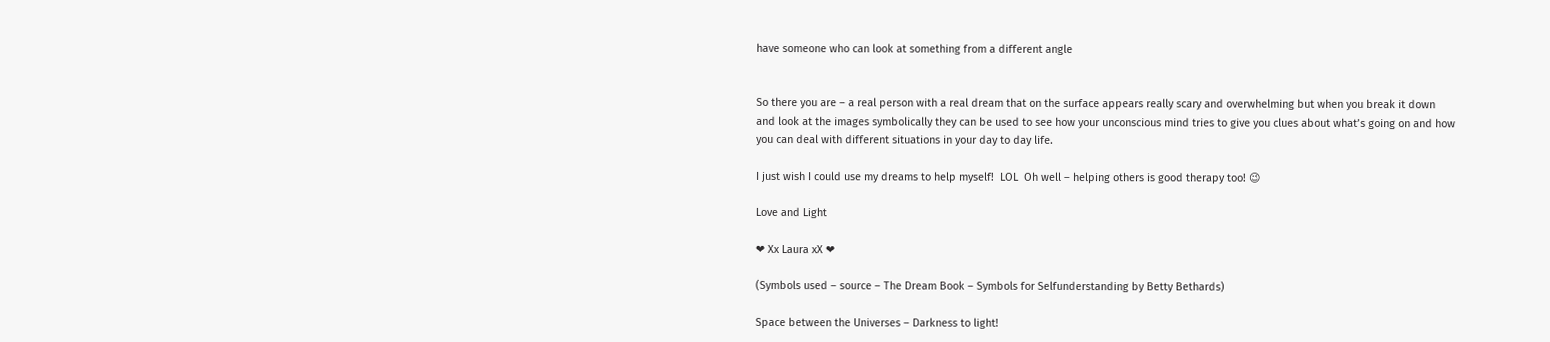have someone who can look at something from a different angle


So there you are – a real person with a real dream that on the surface appears really scary and overwhelming but when you break it down and look at the images symbolically they can be used to see how your unconscious mind tries to give you clues about what’s going on and how you can deal with different situations in your day to day life.

I just wish I could use my dreams to help myself!  LOL  Oh well – helping others is good therapy too! 😉

Love and Light

❤ Xx Laura xX ❤

(Symbols used – source – The Dream Book – Symbols for Selfunderstanding by Betty Bethards)

Space between the Universes – Darkness to light!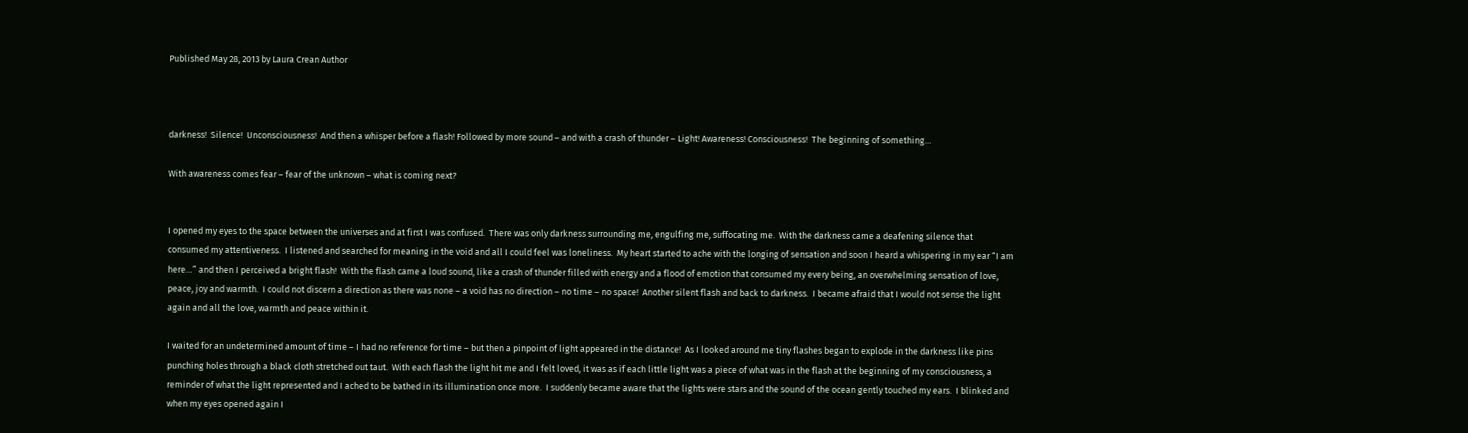Published May 28, 2013 by Laura Crean Author



darkness!  Silence!  Unconsciousness!  And then a whisper before a flash! Followed by more sound – and with a crash of thunder – Light! Awareness! Consciousness!  The beginning of something…

With awareness comes fear – fear of the unknown – what is coming next?


I opened my eyes to the space between the universes and at first I was confused.  There was only darkness surrounding me, engulfing me, suffocating me.  With the darkness came a deafening silence that consumed my attentiveness.  I listened and searched for meaning in the void and all I could feel was loneliness.  My heart started to ache with the longing of sensation and soon I heard a whispering in my ear “I am here…” and then I perceived a bright flash!  With the flash came a loud sound, like a crash of thunder filled with energy and a flood of emotion that consumed my every being, an overwhelming sensation of love, peace, joy and warmth.  I could not discern a direction as there was none – a void has no direction – no time – no space!  Another silent flash and back to darkness.  I became afraid that I would not sense the light again and all the love, warmth and peace within it.

I waited for an undetermined amount of time – I had no reference for time – but then a pinpoint of light appeared in the distance!  As I looked around me tiny flashes began to explode in the darkness like pins punching holes through a black cloth stretched out taut.  With each flash the light hit me and I felt loved, it was as if each little light was a piece of what was in the flash at the beginning of my consciousness, a reminder of what the light represented and I ached to be bathed in its illumination once more.  I suddenly became aware that the lights were stars and the sound of the ocean gently touched my ears.  I blinked and when my eyes opened again I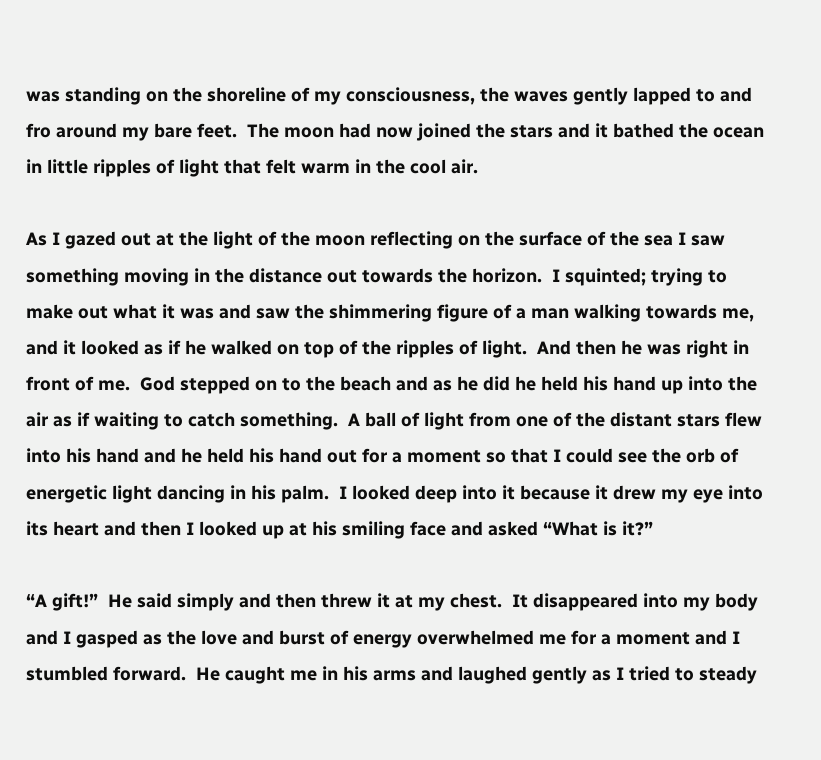was standing on the shoreline of my consciousness, the waves gently lapped to and fro around my bare feet.  The moon had now joined the stars and it bathed the ocean in little ripples of light that felt warm in the cool air.

As I gazed out at the light of the moon reflecting on the surface of the sea I saw something moving in the distance out towards the horizon.  I squinted; trying to make out what it was and saw the shimmering figure of a man walking towards me, and it looked as if he walked on top of the ripples of light.  And then he was right in front of me.  God stepped on to the beach and as he did he held his hand up into the air as if waiting to catch something.  A ball of light from one of the distant stars flew into his hand and he held his hand out for a moment so that I could see the orb of energetic light dancing in his palm.  I looked deep into it because it drew my eye into its heart and then I looked up at his smiling face and asked “What is it?”

“A gift!”  He said simply and then threw it at my chest.  It disappeared into my body and I gasped as the love and burst of energy overwhelmed me for a moment and I stumbled forward.  He caught me in his arms and laughed gently as I tried to steady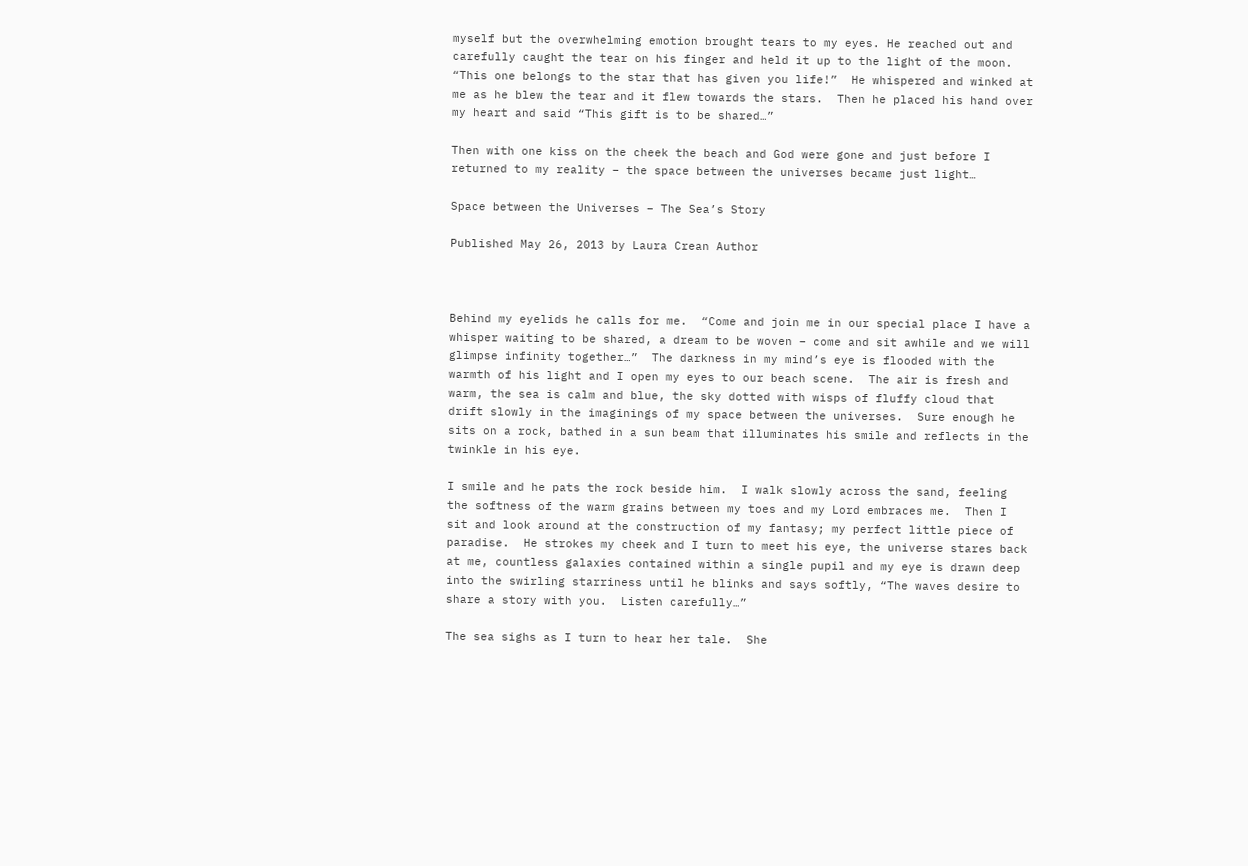myself but the overwhelming emotion brought tears to my eyes. He reached out and carefully caught the tear on his finger and held it up to the light of the moon.  “This one belongs to the star that has given you life!”  He whispered and winked at me as he blew the tear and it flew towards the stars.  Then he placed his hand over my heart and said “This gift is to be shared…”

Then with one kiss on the cheek the beach and God were gone and just before I returned to my reality – the space between the universes became just light…

Space between the Universes – The Sea’s Story

Published May 26, 2013 by Laura Crean Author



Behind my eyelids he calls for me.  “Come and join me in our special place I have a whisper waiting to be shared, a dream to be woven – come and sit awhile and we will glimpse infinity together…”  The darkness in my mind’s eye is flooded with the warmth of his light and I open my eyes to our beach scene.  The air is fresh and warm, the sea is calm and blue, the sky dotted with wisps of fluffy cloud that drift slowly in the imaginings of my space between the universes.  Sure enough he sits on a rock, bathed in a sun beam that illuminates his smile and reflects in the twinkle in his eye.

I smile and he pats the rock beside him.  I walk slowly across the sand, feeling the softness of the warm grains between my toes and my Lord embraces me.  Then I sit and look around at the construction of my fantasy; my perfect little piece of paradise.  He strokes my cheek and I turn to meet his eye, the universe stares back at me, countless galaxies contained within a single pupil and my eye is drawn deep into the swirling starriness until he blinks and says softly, “The waves desire to share a story with you.  Listen carefully…”

The sea sighs as I turn to hear her tale.  She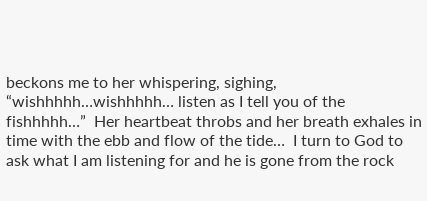beckons me to her whispering, sighing, “wishhhhh…wishhhhh… listen as I tell you of the fishhhhh…”  Her heartbeat throbs and her breath exhales in time with the ebb and flow of the tide…  I turn to God to ask what I am listening for and he is gone from the rock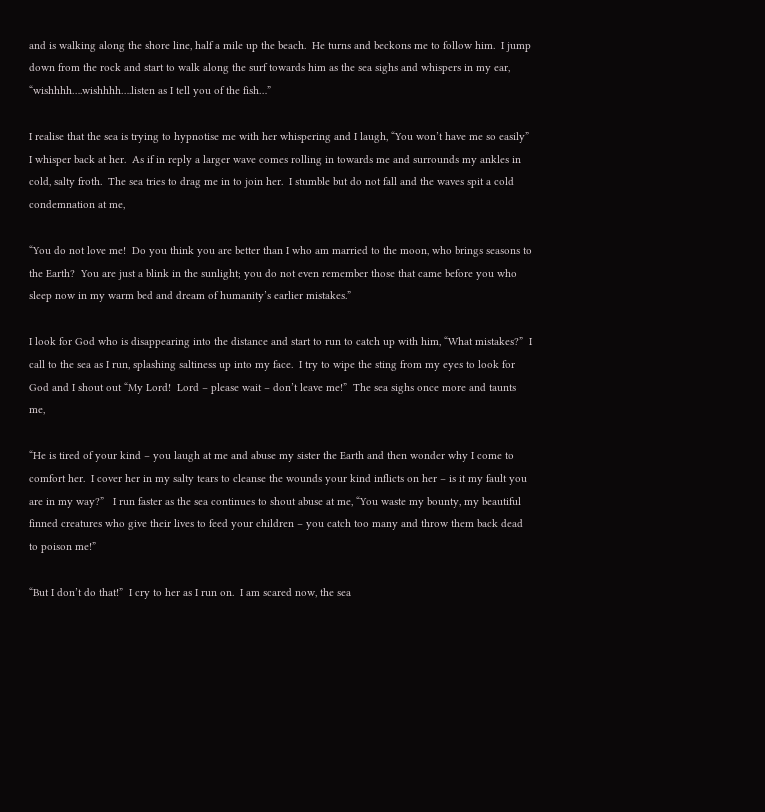and is walking along the shore line, half a mile up the beach.  He turns and beckons me to follow him.  I jump down from the rock and start to walk along the surf towards him as the sea sighs and whispers in my ear, “wishhhh….wishhhh….listen as I tell you of the fish…”

I realise that the sea is trying to hypnotise me with her whispering and I laugh, “You won’t have me so easily” I whisper back at her.  As if in reply a larger wave comes rolling in towards me and surrounds my ankles in cold, salty froth.  The sea tries to drag me in to join her.  I stumble but do not fall and the waves spit a cold condemnation at me,

“You do not love me!  Do you think you are better than I who am married to the moon, who brings seasons to the Earth?  You are just a blink in the sunlight; you do not even remember those that came before you who sleep now in my warm bed and dream of humanity’s earlier mistakes.”

I look for God who is disappearing into the distance and start to run to catch up with him, “What mistakes?”  I call to the sea as I run, splashing saltiness up into my face.  I try to wipe the sting from my eyes to look for God and I shout out “My Lord!  Lord – please wait – don’t leave me!”  The sea sighs once more and taunts me,

“He is tired of your kind – you laugh at me and abuse my sister the Earth and then wonder why I come to comfort her.  I cover her in my salty tears to cleanse the wounds your kind inflicts on her – is it my fault you are in my way?”   I run faster as the sea continues to shout abuse at me, “You waste my bounty, my beautiful finned creatures who give their lives to feed your children – you catch too many and throw them back dead to poison me!”

“But I don’t do that!”  I cry to her as I run on.  I am scared now, the sea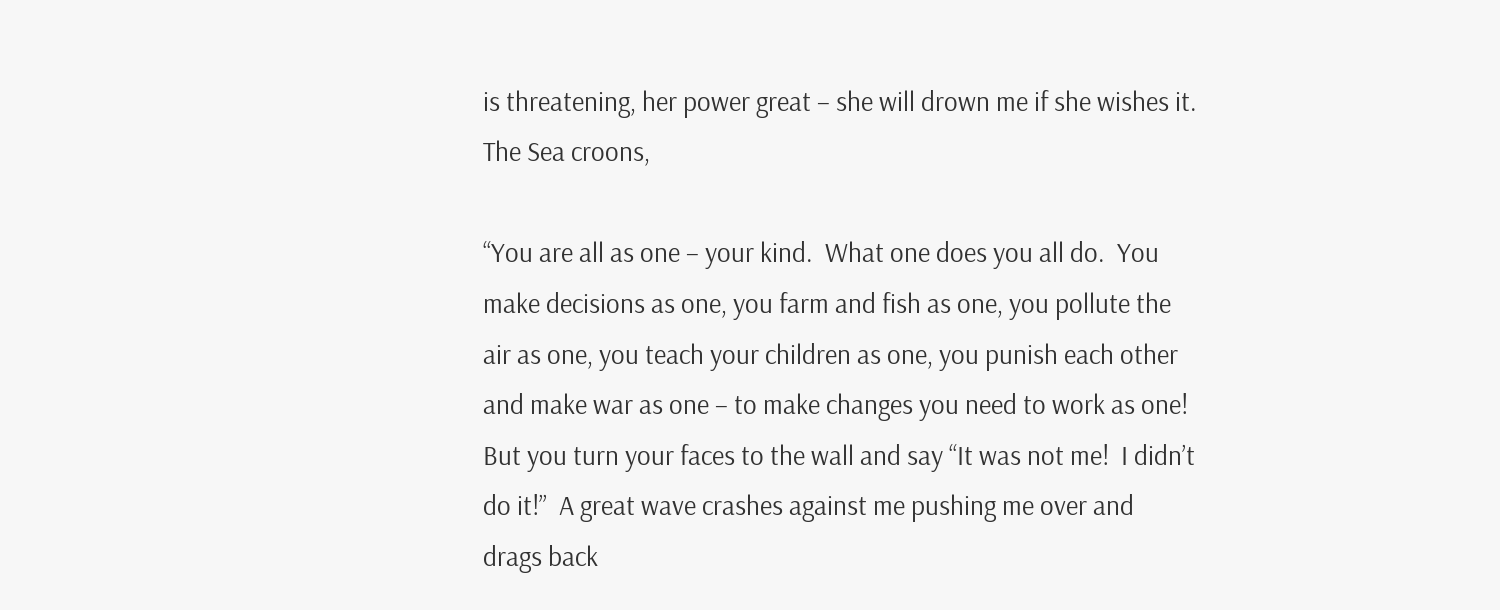is threatening, her power great – she will drown me if she wishes it.  The Sea croons,

“You are all as one – your kind.  What one does you all do.  You make decisions as one, you farm and fish as one, you pollute the air as one, you teach your children as one, you punish each other and make war as one – to make changes you need to work as one!  But you turn your faces to the wall and say “It was not me!  I didn’t do it!”  A great wave crashes against me pushing me over and drags back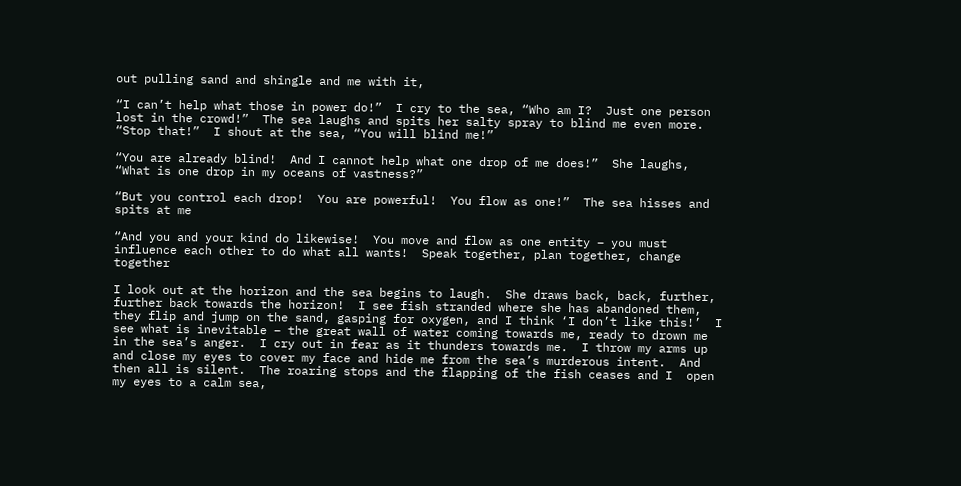out pulling sand and shingle and me with it,

“I can’t help what those in power do!”  I cry to the sea, “Who am I?  Just one person lost in the crowd!”  The sea laughs and spits her salty spray to blind me even more.  “Stop that!”  I shout at the sea, “You will blind me!”

“You are already blind!  And I cannot help what one drop of me does!”  She laughs, “What is one drop in my oceans of vastness?”

“But you control each drop!  You are powerful!  You flow as one!”  The sea hisses and spits at me

“And you and your kind do likewise!  You move and flow as one entity – you must influence each other to do what all wants!  Speak together, plan together, change together

I look out at the horizon and the sea begins to laugh.  She draws back, back, further, further back towards the horizon!  I see fish stranded where she has abandoned them, they flip and jump on the sand, gasping for oxygen, and I think ‘I don’t like this!’  I see what is inevitable – the great wall of water coming towards me, ready to drown me in the sea’s anger.  I cry out in fear as it thunders towards me.  I throw my arms up and close my eyes to cover my face and hide me from the sea’s murderous intent.  And then all is silent.  The roaring stops and the flapping of the fish ceases and I  open my eyes to a calm sea,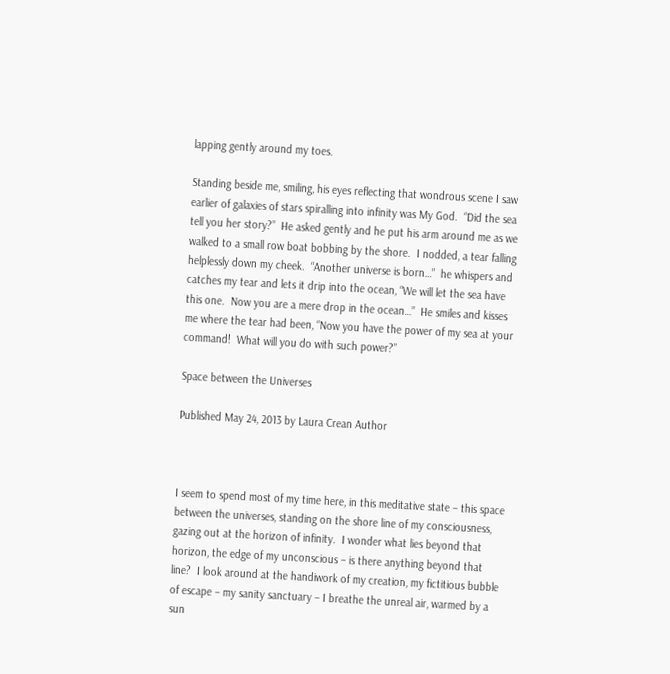lapping gently around my toes.

Standing beside me, smiling, his eyes reflecting that wondrous scene I saw earlier of galaxies of stars spiralling into infinity was My God.  “Did the sea tell you her story?”  He asked gently and he put his arm around me as we walked to a small row boat bobbing by the shore.  I nodded, a tear falling helplessly down my cheek.  “Another universe is born…”  he whispers and catches my tear and lets it drip into the ocean, “We will let the sea have this one.  Now you are a mere drop in the ocean…”  He smiles and kisses me where the tear had been, “Now you have the power of my sea at your command!  What will you do with such power?”

Space between the Universes

Published May 24, 2013 by Laura Crean Author



I seem to spend most of my time here, in this meditative state – this space between the universes, standing on the shore line of my consciousness, gazing out at the horizon of infinity.  I wonder what lies beyond that horizon, the edge of my unconscious – is there anything beyond that line?  I look around at the handiwork of my creation, my fictitious bubble of escape – my sanity sanctuary – I breathe the unreal air, warmed by a sun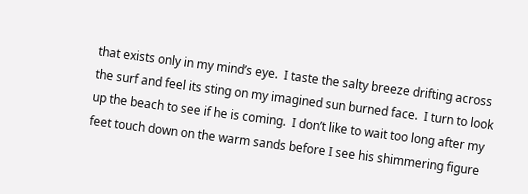that exists only in my mind’s eye.  I taste the salty breeze drifting across the surf and feel its sting on my imagined sun burned face.  I turn to look up the beach to see if he is coming.  I don’t like to wait too long after my feet touch down on the warm sands before I see his shimmering figure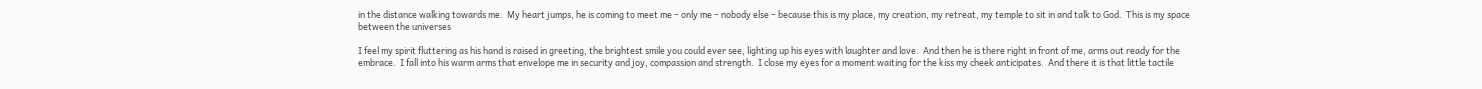in the distance walking towards me.  My heart jumps, he is coming to meet me – only me – nobody else – because this is my place, my creation, my retreat, my temple to sit in and talk to God.  This is my space between the universes

I feel my spirit fluttering as his hand is raised in greeting, the brightest smile you could ever see, lighting up his eyes with laughter and love.  And then he is there right in front of me, arms out ready for the embrace.  I fall into his warm arms that envelope me in security and joy, compassion and strength.  I close my eyes for a moment waiting for the kiss my cheek anticipates.  And there it is that little tactile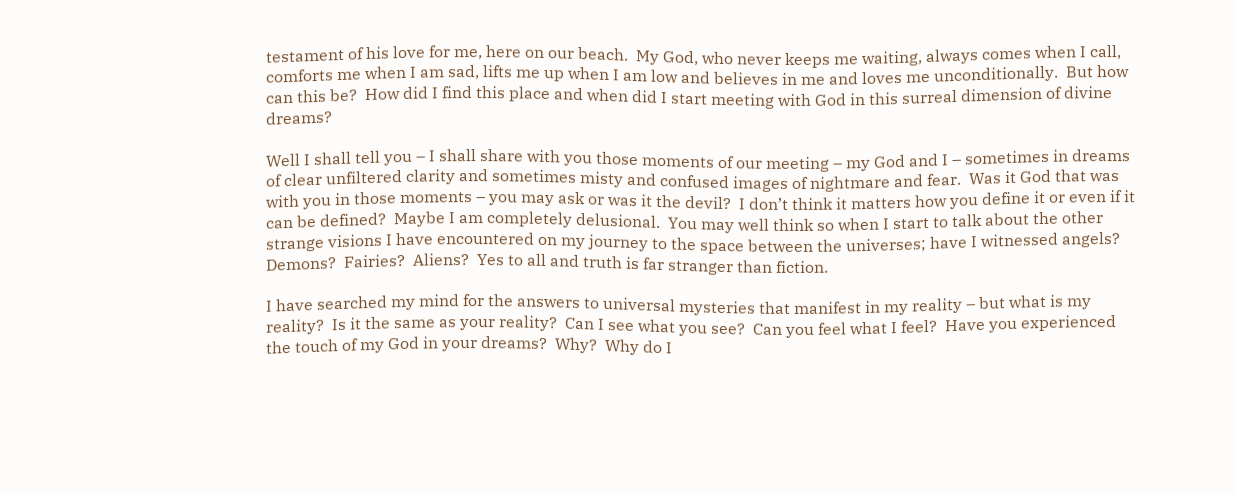testament of his love for me, here on our beach.  My God, who never keeps me waiting, always comes when I call, comforts me when I am sad, lifts me up when I am low and believes in me and loves me unconditionally.  But how can this be?  How did I find this place and when did I start meeting with God in this surreal dimension of divine dreams?

Well I shall tell you – I shall share with you those moments of our meeting – my God and I – sometimes in dreams of clear unfiltered clarity and sometimes misty and confused images of nightmare and fear.  Was it God that was with you in those moments – you may ask or was it the devil?  I don’t think it matters how you define it or even if it can be defined?  Maybe I am completely delusional.  You may well think so when I start to talk about the other strange visions I have encountered on my journey to the space between the universes; have I witnessed angels?  Demons?  Fairies?  Aliens?  Yes to all and truth is far stranger than fiction.

I have searched my mind for the answers to universal mysteries that manifest in my reality – but what is my reality?  Is it the same as your reality?  Can I see what you see?  Can you feel what I feel?  Have you experienced the touch of my God in your dreams?  Why?  Why do I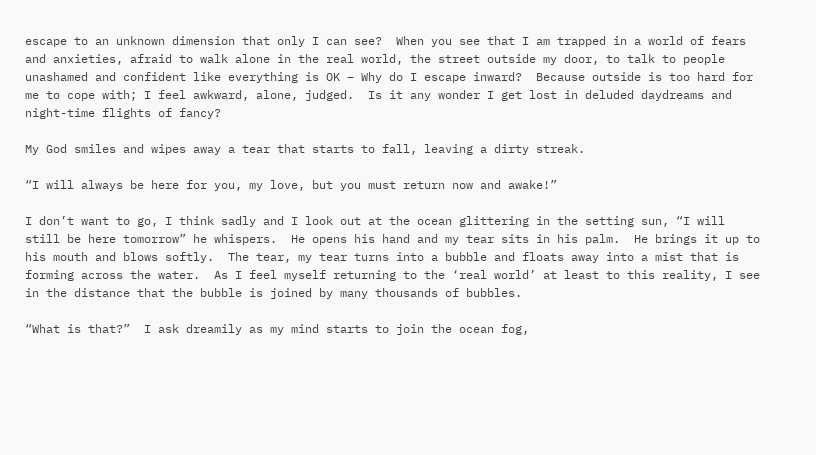escape to an unknown dimension that only I can see?  When you see that I am trapped in a world of fears and anxieties, afraid to walk alone in the real world, the street outside my door, to talk to people unashamed and confident like everything is OK – Why do I escape inward?  Because outside is too hard for me to cope with; I feel awkward, alone, judged.  Is it any wonder I get lost in deluded daydreams and night-time flights of fancy?

My God smiles and wipes away a tear that starts to fall, leaving a dirty streak.

“I will always be here for you, my love, but you must return now and awake!”

I don’t want to go, I think sadly and I look out at the ocean glittering in the setting sun, “I will still be here tomorrow” he whispers.  He opens his hand and my tear sits in his palm.  He brings it up to his mouth and blows softly.  The tear, my tear turns into a bubble and floats away into a mist that is forming across the water.  As I feel myself returning to the ‘real world’ at least to this reality, I see in the distance that the bubble is joined by many thousands of bubbles.

“What is that?”  I ask dreamily as my mind starts to join the ocean fog,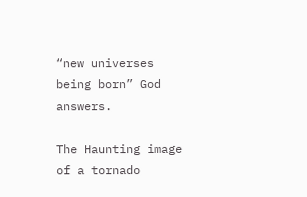“new universes being born” God answers.

The Haunting image of a tornado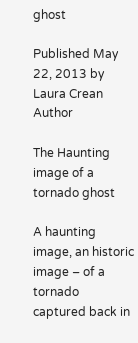ghost

Published May 22, 2013 by Laura Crean Author

The Haunting image of a tornado ghost

A haunting image, an historic image – of a tornado captured back in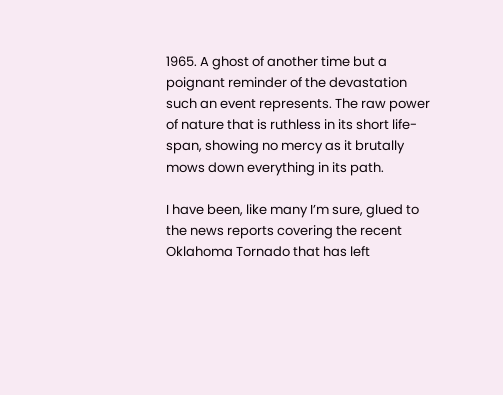1965. A ghost of another time but a poignant reminder of the devastation such an event represents. The raw power of nature that is ruthless in its short life-span, showing no mercy as it brutally mows down everything in its path.

I have been, like many I’m sure, glued to the news reports covering the recent Oklahoma Tornado that has left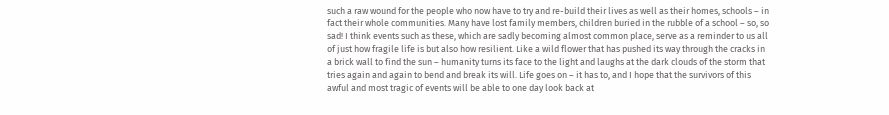such a raw wound for the people who now have to try and re-build their lives as well as their homes, schools – in fact their whole communities. Many have lost family members, children buried in the rubble of a school – so, so sad! I think events such as these, which are sadly becoming almost common place, serve as a reminder to us all of just how fragile life is but also how resilient. Like a wild flower that has pushed its way through the cracks in a brick wall to find the sun – humanity turns its face to the light and laughs at the dark clouds of the storm that tries again and again to bend and break its will. Life goes on – it has to, and I hope that the survivors of this awful and most tragic of events will be able to one day look back at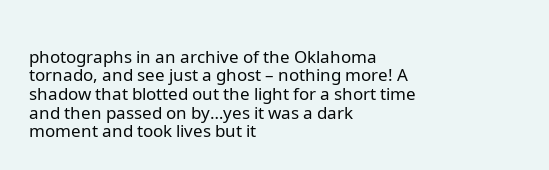photographs in an archive of the Oklahoma tornado, and see just a ghost – nothing more! A shadow that blotted out the light for a short time and then passed on by…yes it was a dark moment and took lives but it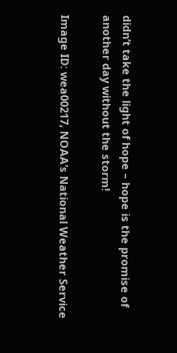didn’t take the light of hope – hope is the promise of another day without the storm!

Image ID: wea00217, NOAA’s National Weather Service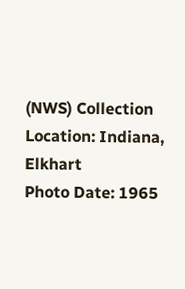(NWS) Collection
Location: Indiana, Elkhart
Photo Date: 1965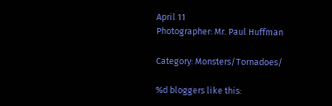April 11
Photographer: Mr. Paul Huffman

Category: Monsters/Tornadoes/

%d bloggers like this: